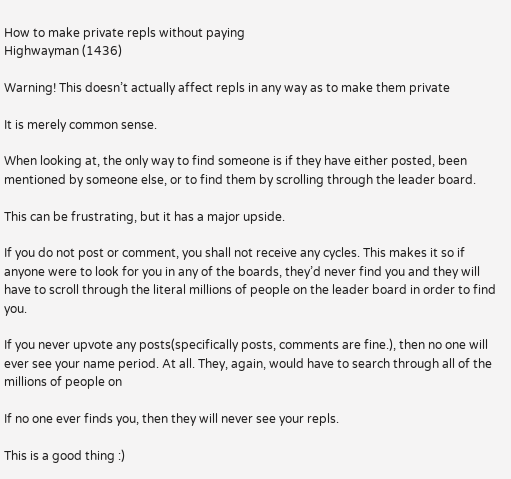How to make private repls without paying
Highwayman (1436)

Warning! This doesn’t actually affect repls in any way as to make them private

It is merely common sense.

When looking at, the only way to find someone is if they have either posted, been mentioned by someone else, or to find them by scrolling through the leader board.

This can be frustrating, but it has a major upside.

If you do not post or comment, you shall not receive any cycles. This makes it so if anyone were to look for you in any of the boards, they’d never find you and they will have to scroll through the literal millions of people on the leader board in order to find you.

If you never upvote any posts(specifically posts, comments are fine.), then no one will ever see your name period. At all. They, again, would have to search through all of the millions of people on

If no one ever finds you, then they will never see your repls.

This is a good thing :)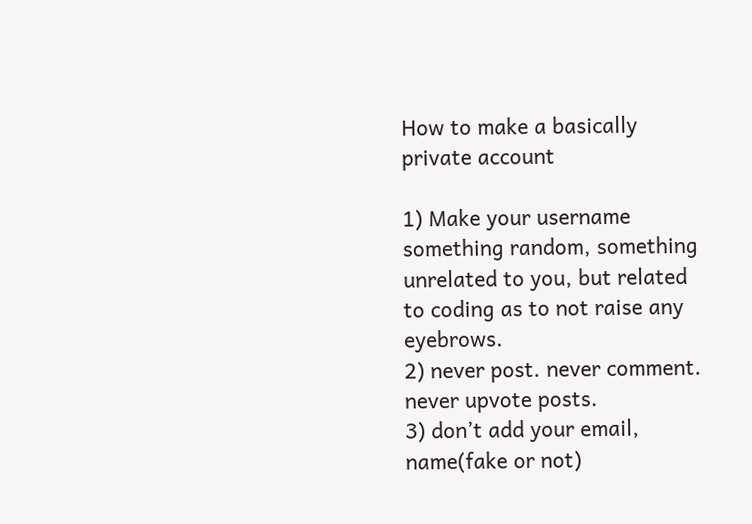How to make a basically private account

1) Make your username something random, something unrelated to you, but related to coding as to not raise any eyebrows.
2) never post. never comment. never upvote posts.
3) don’t add your email, name(fake or not)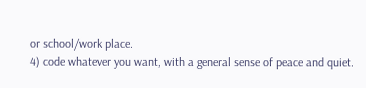or school/work place.
4) code whatever you want, with a general sense of peace and quiet.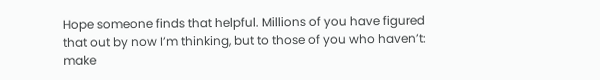Hope someone finds that helpful. Millions of you have figured that out by now I’m thinking, but to those of you who haven’t: make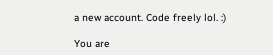a new account. Code freely lol. :)

You are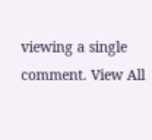viewing a single comment. View All